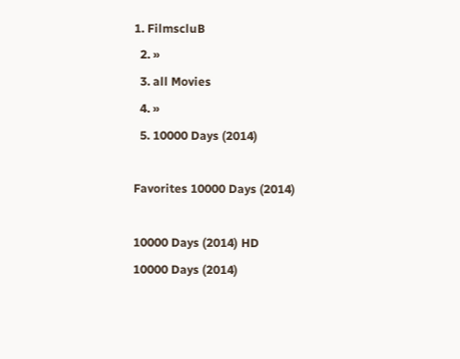1. FilmscluB
  2. »
  3. all Movies
  4. »
  5. 10000 Days (2014)

Favorites 10000 Days (2014)

10000 Days (2014) HD
10000 Days (2014)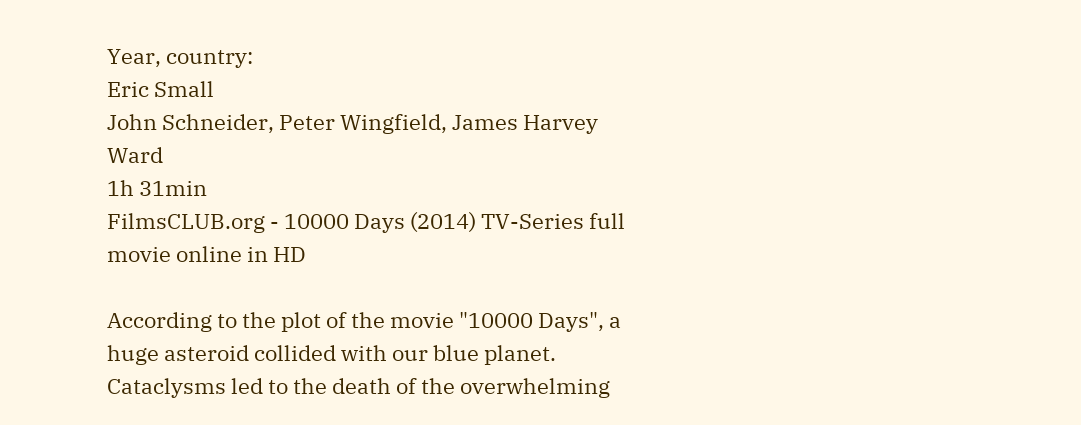Year, country:
Eric Small
John Schneider, Peter Wingfield, James Harvey Ward
1h 31min
FilmsCLUB.org - 10000 Days (2014) TV-Series full movie online in HD

According to the plot of the movie "10000 Days", a huge asteroid collided with our blue planet. Cataclysms led to the death of the overwhelming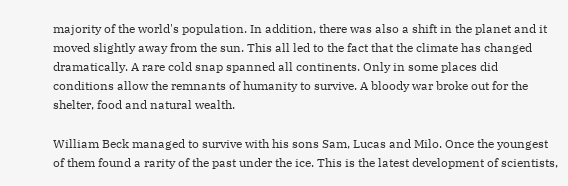majority of the world's population. In addition, there was also a shift in the planet and it moved slightly away from the sun. This all led to the fact that the climate has changed dramatically. A rare cold snap spanned all continents. Only in some places did conditions allow the remnants of humanity to survive. A bloody war broke out for the shelter, food and natural wealth.

William Beck managed to survive with his sons Sam, Lucas and Milo. Once the youngest of them found a rarity of the past under the ice. This is the latest development of scientists,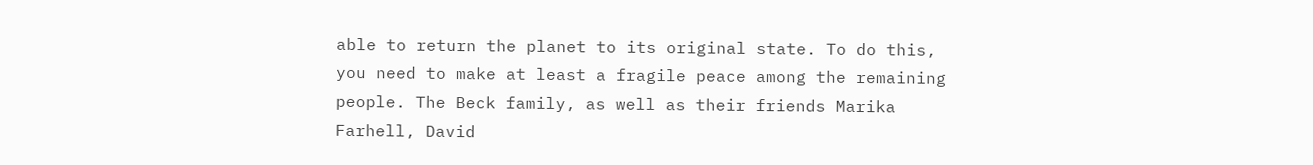able to return the planet to its original state. To do this, you need to make at least a fragile peace among the remaining people. The Beck family, as well as their friends Marika Farhell, David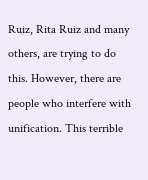Ruiz, Rita Ruiz and many others, are trying to do this. However, there are people who interfere with unification. This terrible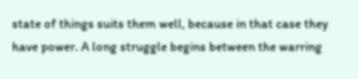state of things suits them well, because in that case they have power. A long struggle begins between the warring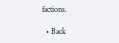factions.

  • Back